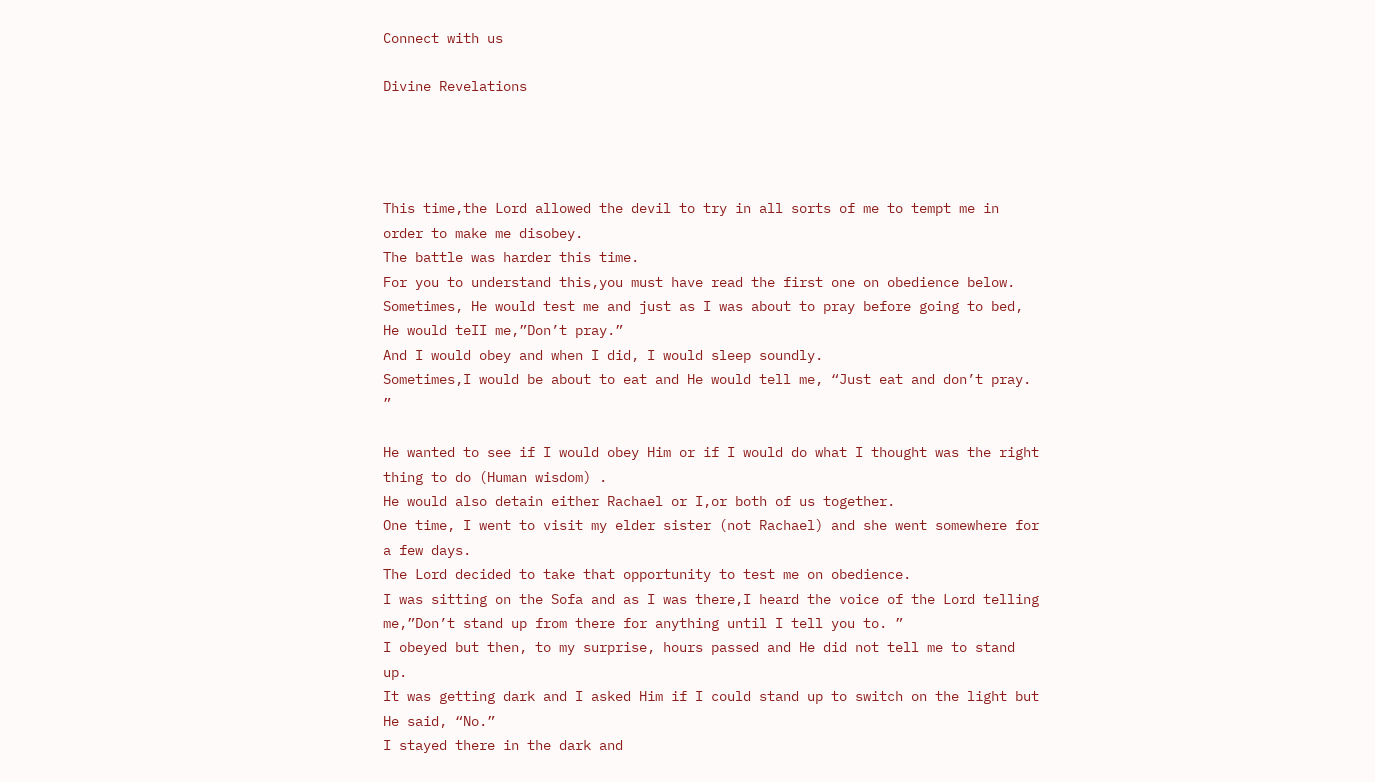Connect with us

Divine Revelations




This time,the Lord allowed the devil to try in all sorts of me to tempt me in order to make me disobey.
The battle was harder this time.
For you to understand this,you must have read the first one on obedience below. Sometimes, He would test me and just as I was about to pray before going to bed, He would teII me,”Don’t pray.”
And I would obey and when I did, I would sleep soundly.
Sometimes,I would be about to eat and He would tell me, “Just eat and don’t pray. ”

He wanted to see if I would obey Him or if I would do what I thought was the right thing to do (Human wisdom) .
He would also detain either Rachael or I,or both of us together.
One time, I went to visit my elder sister (not Rachael) and she went somewhere for a few days.
The Lord decided to take that opportunity to test me on obedience.
I was sitting on the Sofa and as I was there,I heard the voice of the Lord telling me,”Don’t stand up from there for anything until I tell you to. ”
I obeyed but then, to my surprise, hours passed and He did not tell me to stand up.
It was getting dark and I asked Him if I could stand up to switch on the light but He said, “No.”
I stayed there in the dark and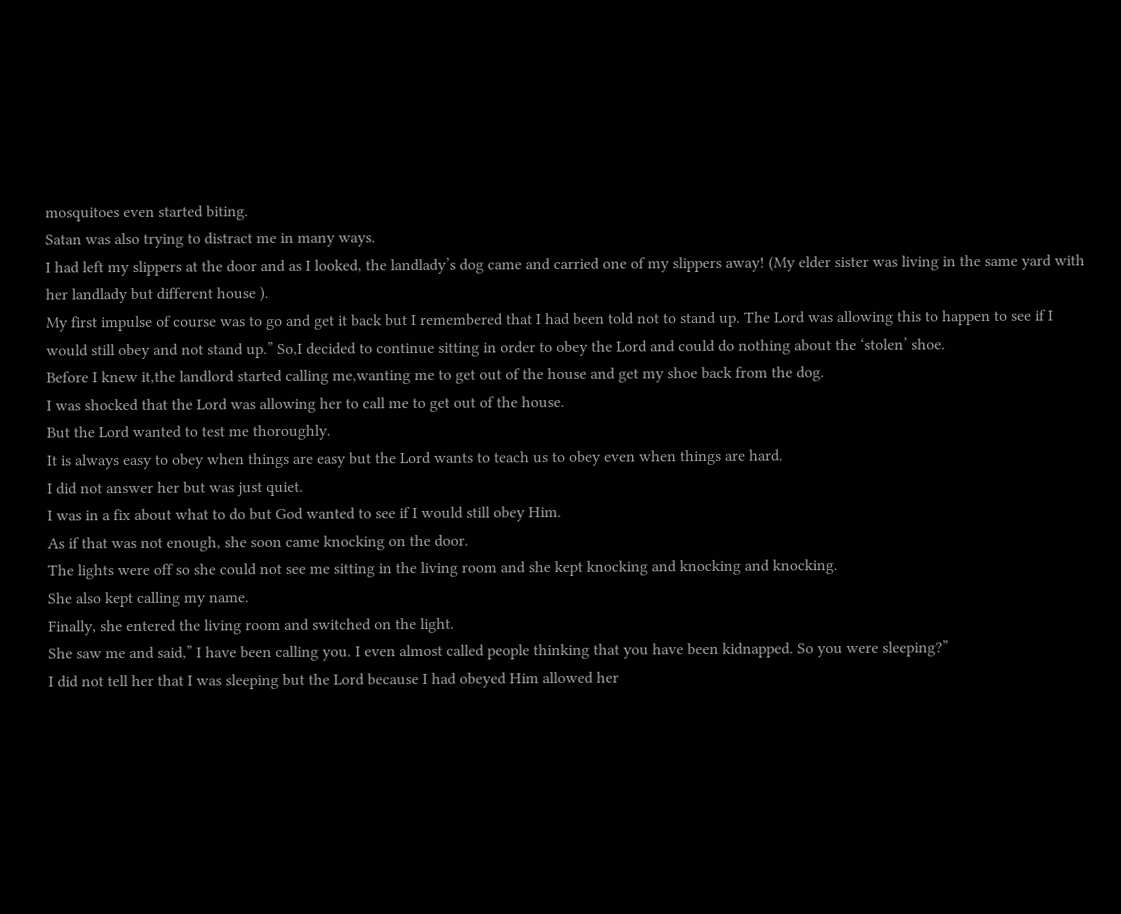mosquitoes even started biting.
Satan was also trying to distract me in many ways.
I had left my slippers at the door and as I looked, the landlady’s dog came and carried one of my slippers away! (My elder sister was living in the same yard with her landlady but different house ).
My first impulse of course was to go and get it back but I remembered that I had been told not to stand up. The Lord was allowing this to happen to see if I would still obey and not stand up.” So,I decided to continue sitting in order to obey the Lord and could do nothing about the ‘stolen’ shoe.
Before I knew it,the landlord started calling me,wanting me to get out of the house and get my shoe back from the dog.
I was shocked that the Lord was allowing her to call me to get out of the house.
But the Lord wanted to test me thoroughly.
It is always easy to obey when things are easy but the Lord wants to teach us to obey even when things are hard.
I did not answer her but was just quiet.
I was in a fix about what to do but God wanted to see if I would still obey Him.
As if that was not enough, she soon came knocking on the door.
The lights were off so she could not see me sitting in the living room and she kept knocking and knocking and knocking.
She also kept calling my name.
Finally, she entered the living room and switched on the light.
She saw me and said,” I have been calling you. I even almost called people thinking that you have been kidnapped. So you were sleeping?”
I did not tell her that I was sleeping but the Lord because I had obeyed Him allowed her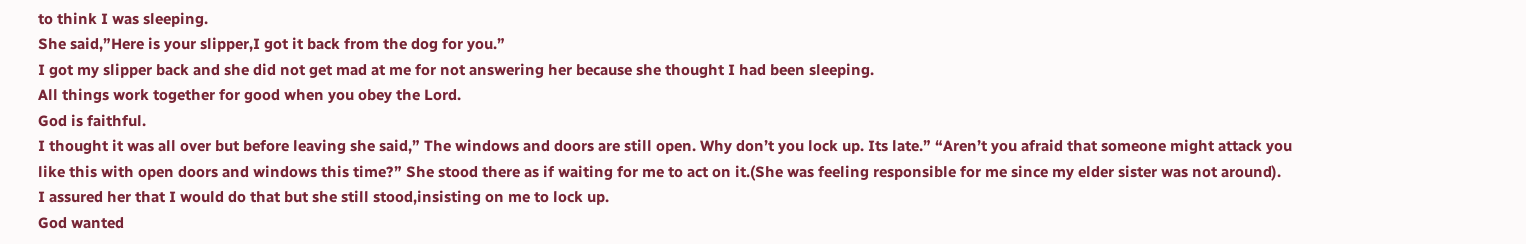to think I was sleeping.
She said,”Here is your slipper,I got it back from the dog for you.”
I got my slipper back and she did not get mad at me for not answering her because she thought I had been sleeping.
All things work together for good when you obey the Lord.
God is faithful.
I thought it was all over but before leaving she said,” The windows and doors are still open. Why don’t you lock up. Its late.” “Aren’t you afraid that someone might attack you like this with open doors and windows this time?” She stood there as if waiting for me to act on it.(She was feeling responsible for me since my elder sister was not around).
I assured her that I would do that but she still stood,insisting on me to lock up.
God wanted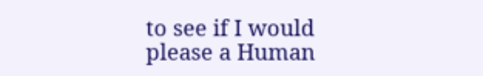to see if I would please a Human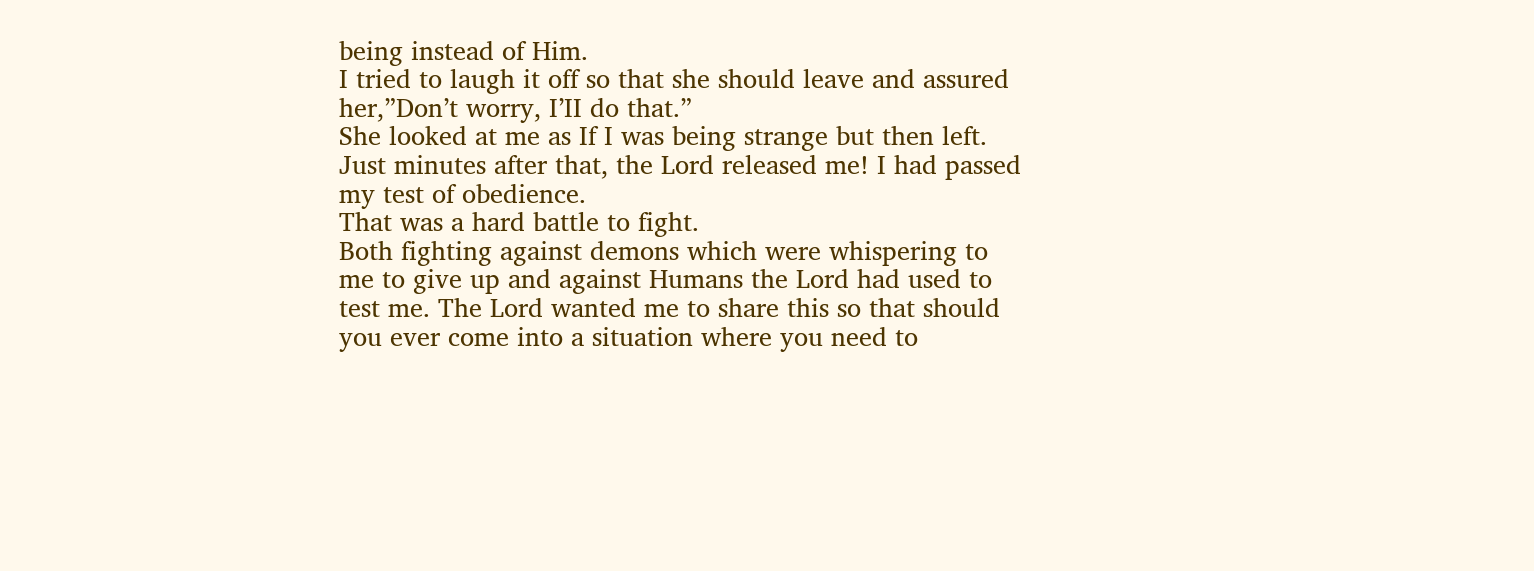being instead of Him.
I tried to laugh it off so that she should leave and assured her,”Don’t worry, I’II do that.”
She looked at me as If I was being strange but then left. Just minutes after that, the Lord released me! I had passed my test of obedience.
That was a hard battle to fight.
Both fighting against demons which were whispering to me to give up and against Humans the Lord had used to test me. The Lord wanted me to share this so that should you ever come into a situation where you need to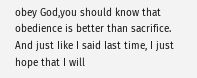obey God,you should know that obedience is better than sacrifice.
And just Iike I said Iast time, I just hope that I will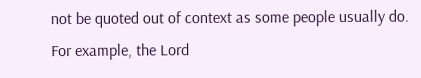not be quoted out of context as some people usually do.
For example, the Lord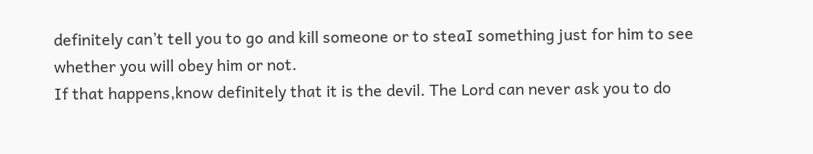definitely can’t tell you to go and kill someone or to steaI something just for him to see whether you will obey him or not.
If that happens,know definitely that it is the devil. The Lord can never ask you to do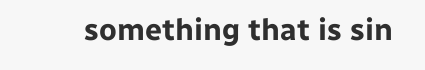something that is sin